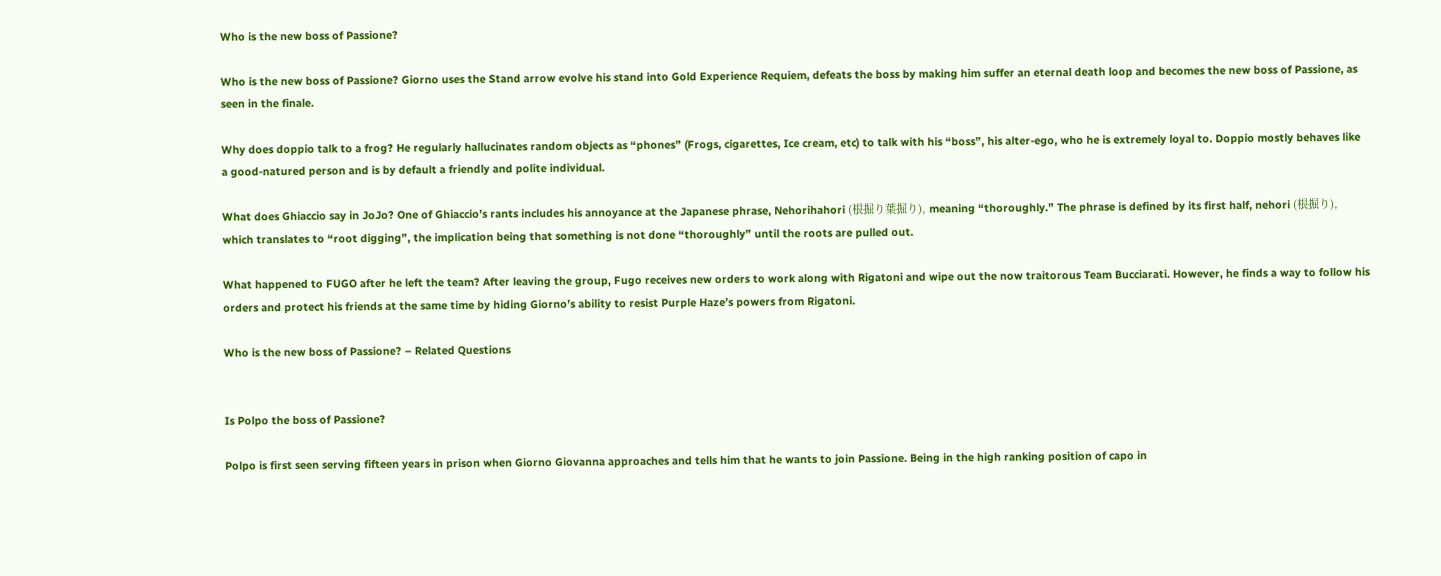Who is the new boss of Passione?

Who is the new boss of Passione? Giorno uses the Stand arrow evolve his stand into Gold Experience Requiem, defeats the boss by making him suffer an eternal death loop and becomes the new boss of Passione, as seen in the finale.

Why does doppio talk to a frog? He regularly hallucinates random objects as “phones” (Frogs, cigarettes, Ice cream, etc) to talk with his “boss”, his alter-ego, who he is extremely loyal to. Doppio mostly behaves like a good-natured person and is by default a friendly and polite individual.

What does Ghiaccio say in JoJo? One of Ghiaccio’s rants includes his annoyance at the Japanese phrase, Nehorihahori (根掘り葉掘り), meaning “thoroughly.” The phrase is defined by its first half, nehori (根掘り), which translates to “root digging”, the implication being that something is not done “thoroughly” until the roots are pulled out.

What happened to FUGO after he left the team? After leaving the group, Fugo receives new orders to work along with Rigatoni and wipe out the now traitorous Team Bucciarati. However, he finds a way to follow his orders and protect his friends at the same time by hiding Giorno’s ability to resist Purple Haze’s powers from Rigatoni.

Who is the new boss of Passione? – Related Questions


Is Polpo the boss of Passione?

Polpo is first seen serving fifteen years in prison when Giorno Giovanna approaches and tells him that he wants to join Passione. Being in the high ranking position of capo in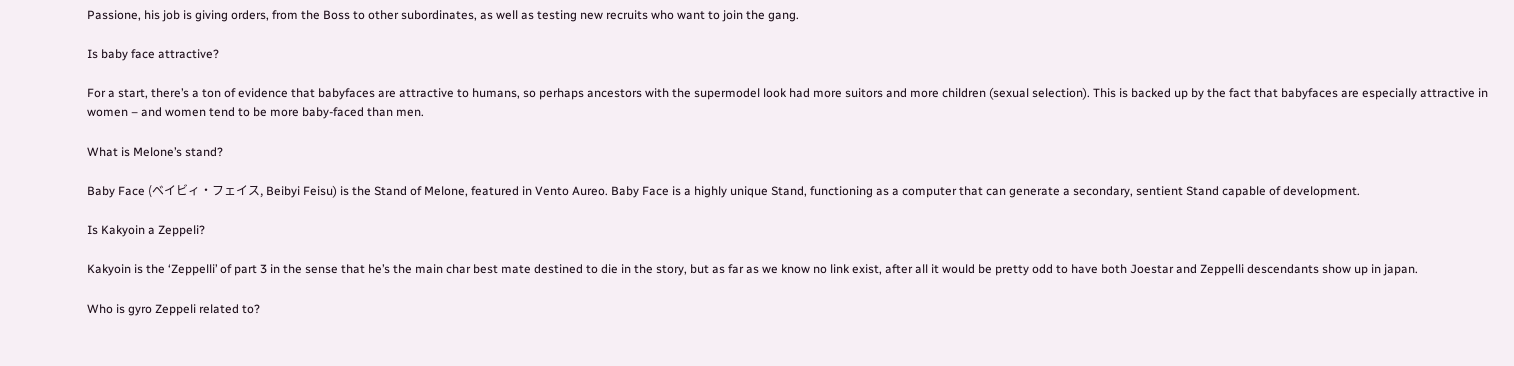Passione, his job is giving orders, from the Boss to other subordinates, as well as testing new recruits who want to join the gang.

Is baby face attractive?

For a start, there’s a ton of evidence that babyfaces are attractive to humans, so perhaps ancestors with the supermodel look had more suitors and more children (sexual selection). This is backed up by the fact that babyfaces are especially attractive in women – and women tend to be more baby-faced than men.

What is Melone’s stand?

Baby Face (ベイビィ・フェイス, Beibyi Feisu) is the Stand of Melone, featured in Vento Aureo. Baby Face is a highly unique Stand, functioning as a computer that can generate a secondary, sentient Stand capable of development.

Is Kakyoin a Zeppeli?

Kakyoin is the ‘Zeppelli’ of part 3 in the sense that he’s the main char best mate destined to die in the story, but as far as we know no link exist, after all it would be pretty odd to have both Joestar and Zeppelli descendants show up in japan.

Who is gyro Zeppeli related to?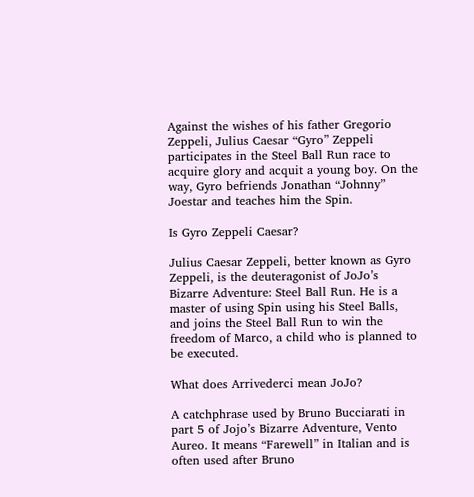Against the wishes of his father Gregorio Zeppeli, Julius Caesar “Gyro” Zeppeli participates in the Steel Ball Run race to acquire glory and acquit a young boy. On the way, Gyro befriends Jonathan “Johnny” Joestar and teaches him the Spin.

Is Gyro Zeppeli Caesar?

Julius Caesar Zeppeli, better known as Gyro Zeppeli, is the deuteragonist of JoJo’s Bizarre Adventure: Steel Ball Run. He is a master of using Spin using his Steel Balls, and joins the Steel Ball Run to win the freedom of Marco, a child who is planned to be executed.

What does Arrivederci mean JoJo?

A catchphrase used by Bruno Bucciarati in part 5 of Jojo’s Bizarre Adventure, Vento Aureo. It means “Farewell” in Italian and is often used after Bruno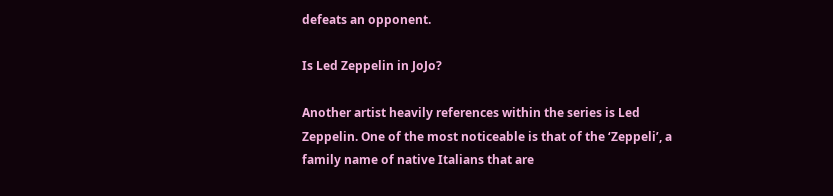defeats an opponent.

Is Led Zeppelin in JoJo?

Another artist heavily references within the series is Led Zeppelin. One of the most noticeable is that of the ‘Zeppeli’, a family name of native Italians that are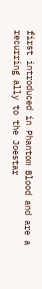first introduced in Phantom Blood and are a recurring ally to the Joestar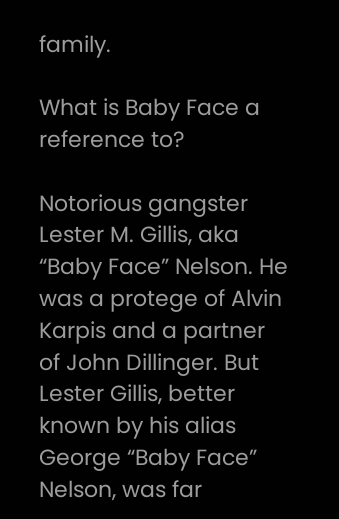family.

What is Baby Face a reference to?

Notorious gangster Lester M. Gillis, aka “Baby Face” Nelson. He was a protege of Alvin Karpis and a partner of John Dillinger. But Lester Gillis, better known by his alias George “Baby Face” Nelson, was far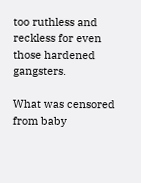too ruthless and reckless for even those hardened gangsters.

What was censored from baby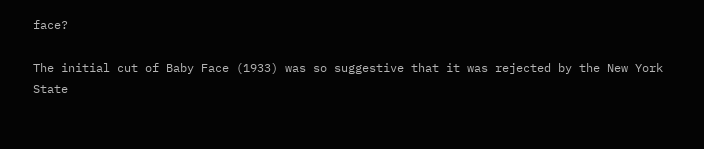face?

The initial cut of Baby Face (1933) was so suggestive that it was rejected by the New York State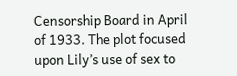Censorship Board in April of 1933. The plot focused upon Lily’s use of sex to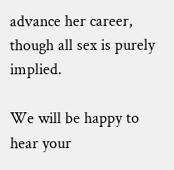advance her career, though all sex is purely implied.

We will be happy to hear your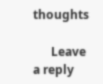thoughts

      Leave a reply